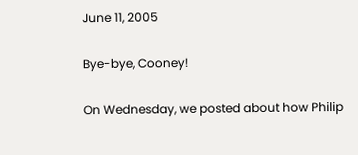June 11, 2005

Bye-bye, Cooney!

On Wednesday, we posted about how Philip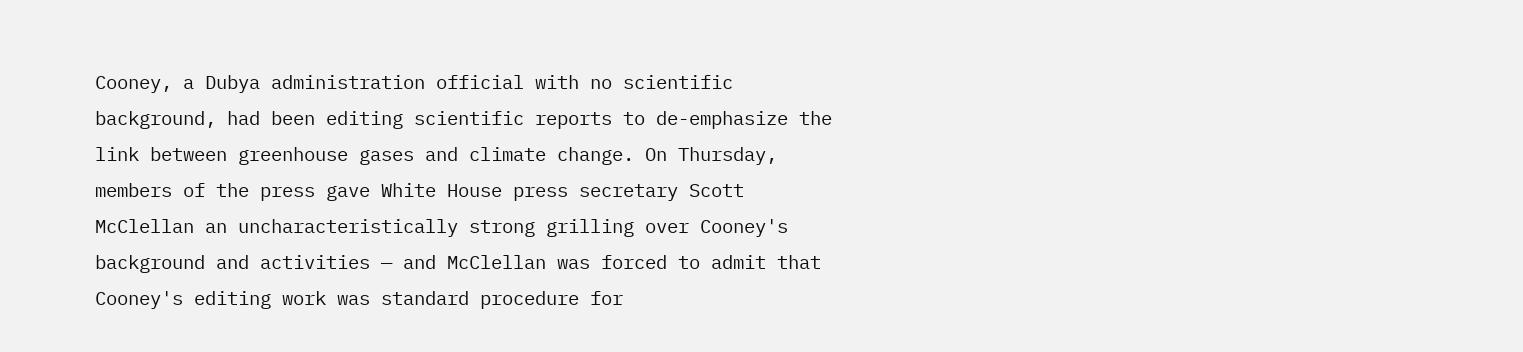Cooney, a Dubya administration official with no scientific background, had been editing scientific reports to de-emphasize the link between greenhouse gases and climate change. On Thursday, members of the press gave White House press secretary Scott McClellan an uncharacteristically strong grilling over Cooney's background and activities — and McClellan was forced to admit that Cooney's editing work was standard procedure for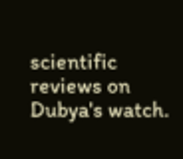scientific reviews on Dubya's watch.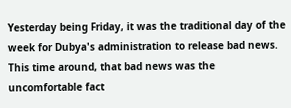Yesterday being Friday, it was the traditional day of the week for Dubya's administration to release bad news. This time around, that bad news was the uncomfortable fact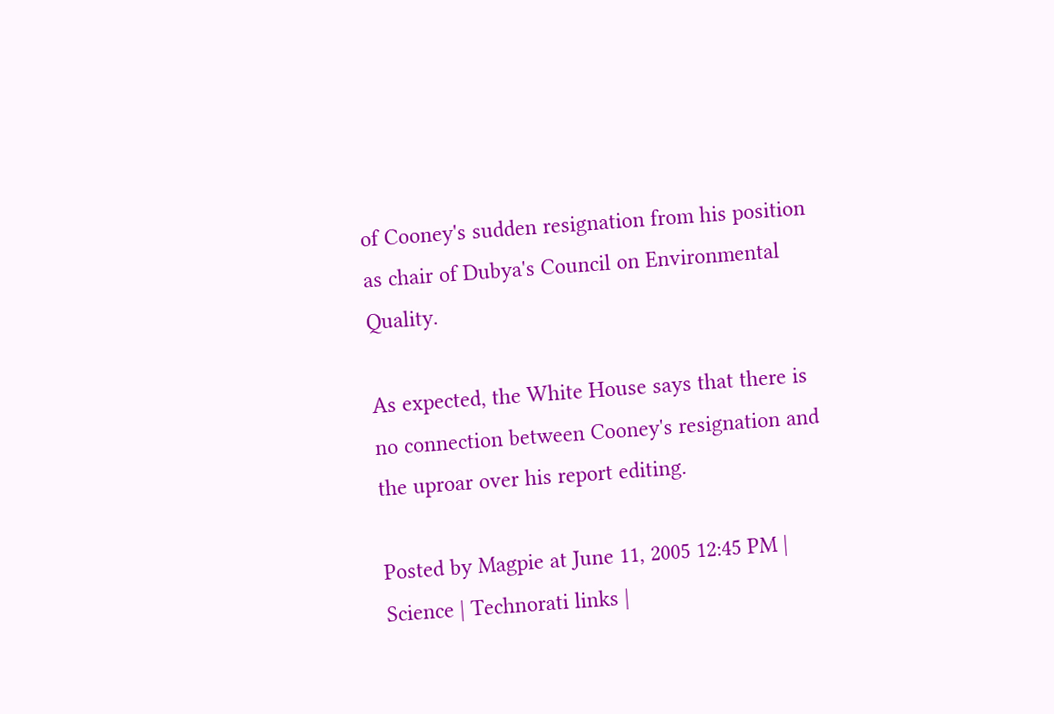of Cooney's sudden resignation from his position as chair of Dubya's Council on Environmental Quality.

As expected, the White House says that there is no connection between Cooney's resignation and the uproar over his report editing.

Posted by Magpie at June 11, 2005 12:45 PM | Science | Technorati links |